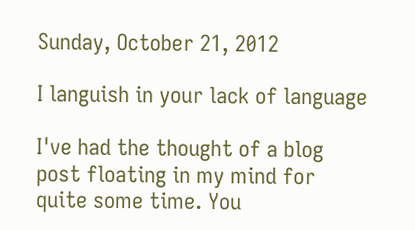Sunday, October 21, 2012

I languish in your lack of language

I've had the thought of a blog post floating in my mind for quite some time. You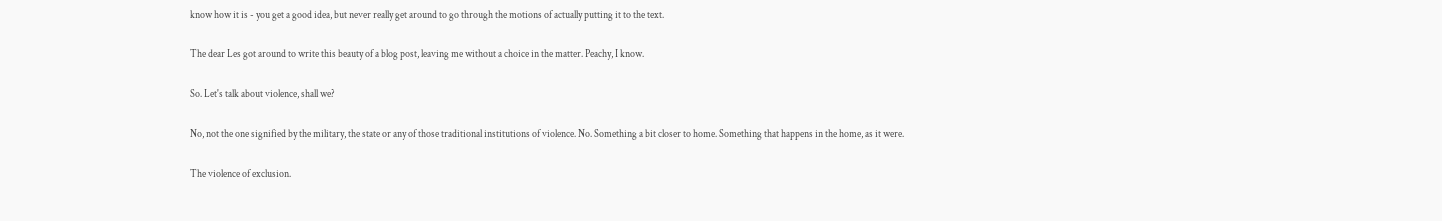know how it is - you get a good idea, but never really get around to go through the motions of actually putting it to the text.

The dear Les got around to write this beauty of a blog post, leaving me without a choice in the matter. Peachy, I know.

So. Let's talk about violence, shall we?

No, not the one signified by the military, the state or any of those traditional institutions of violence. No. Something a bit closer to home. Something that happens in the home, as it were.

The violence of exclusion.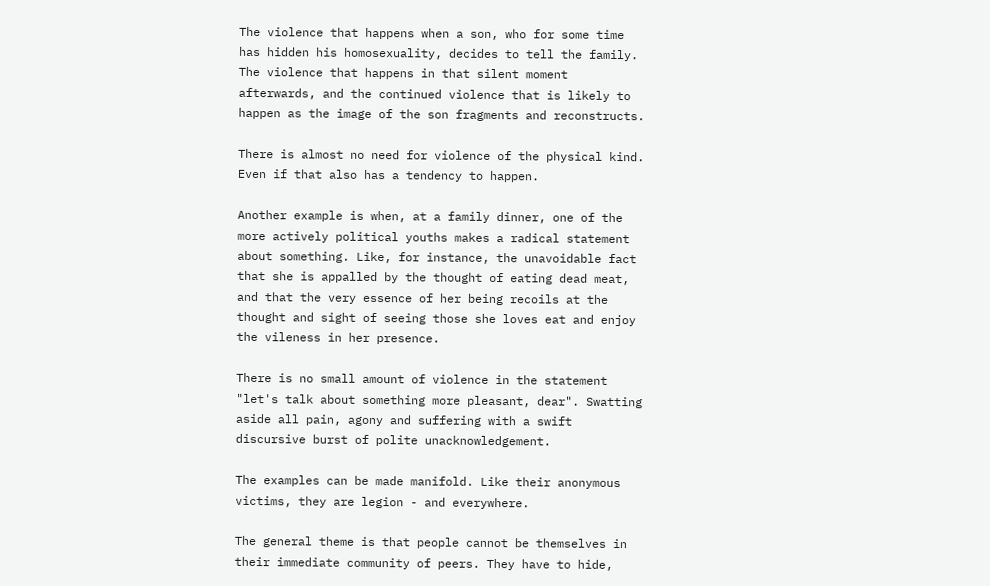The violence that happens when a son, who for some time has hidden his homosexuality, decides to tell the family. The violence that happens in that silent moment afterwards, and the continued violence that is likely to happen as the image of the son fragments and reconstructs.

There is almost no need for violence of the physical kind. Even if that also has a tendency to happen.

Another example is when, at a family dinner, one of the more actively political youths makes a radical statement about something. Like, for instance, the unavoidable fact that she is appalled by the thought of eating dead meat, and that the very essence of her being recoils at the thought and sight of seeing those she loves eat and enjoy the vileness in her presence.

There is no small amount of violence in the statement "let's talk about something more pleasant, dear". Swatting aside all pain, agony and suffering with a swift discursive burst of polite unacknowledgement.

The examples can be made manifold. Like their anonymous victims, they are legion - and everywhere.

The general theme is that people cannot be themselves in their immediate community of peers. They have to hide,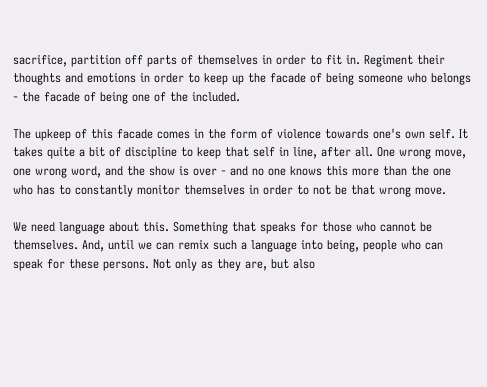sacrifice, partition off parts of themselves in order to fit in. Regiment their thoughts and emotions in order to keep up the facade of being someone who belongs - the facade of being one of the included.

The upkeep of this facade comes in the form of violence towards one's own self. It takes quite a bit of discipline to keep that self in line, after all. One wrong move, one wrong word, and the show is over - and no one knows this more than the one who has to constantly monitor themselves in order to not be that wrong move.

We need language about this. Something that speaks for those who cannot be themselves. And, until we can remix such a language into being, people who can speak for these persons. Not only as they are, but also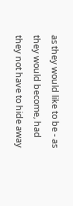as they would like to be - as they would become, had they not have to hide away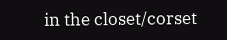in the closet/corset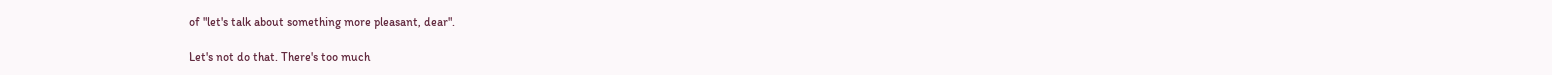of "let's talk about something more pleasant, dear".

Let's not do that. There's too much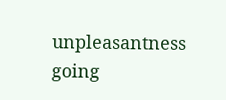unpleasantness going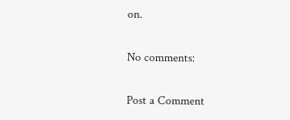on.

No comments:

Post a Comment